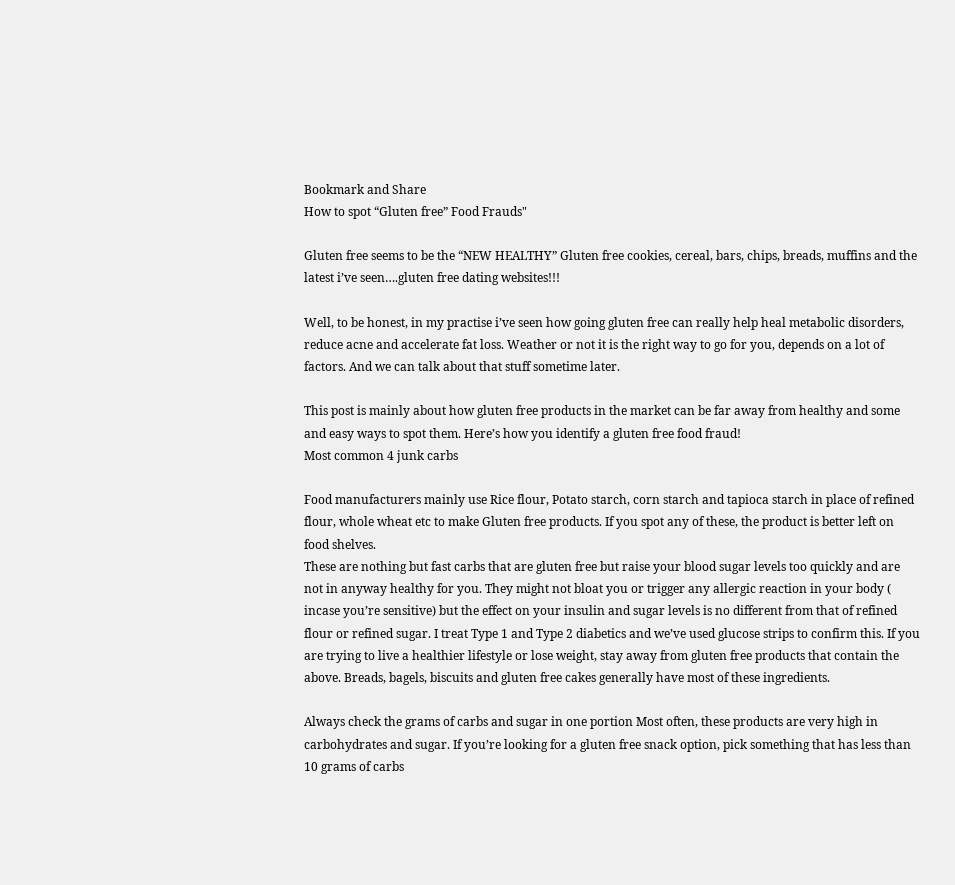Bookmark and Share
How to spot “Gluten free” Food Frauds"

Gluten free seems to be the “NEW HEALTHY” Gluten free cookies, cereal, bars, chips, breads, muffins and the latest i’ve seen….gluten free dating websites!!!

Well, to be honest, in my practise i’ve seen how going gluten free can really help heal metabolic disorders, reduce acne and accelerate fat loss. Weather or not it is the right way to go for you, depends on a lot of factors. And we can talk about that stuff sometime later.

This post is mainly about how gluten free products in the market can be far away from healthy and some and easy ways to spot them. Here’s how you identify a gluten free food fraud!
Most common 4 junk carbs

Food manufacturers mainly use Rice flour, Potato starch, corn starch and tapioca starch in place of refined flour, whole wheat etc to make Gluten free products. If you spot any of these, the product is better left on food shelves.
These are nothing but fast carbs that are gluten free but raise your blood sugar levels too quickly and are not in anyway healthy for you. They might not bloat you or trigger any allergic reaction in your body ( incase you’re sensitive) but the effect on your insulin and sugar levels is no different from that of refined flour or refined sugar. I treat Type 1 and Type 2 diabetics and we’ve used glucose strips to confirm this. If you are trying to live a healthier lifestyle or lose weight, stay away from gluten free products that contain the above. Breads, bagels, biscuits and gluten free cakes generally have most of these ingredients.

Always check the grams of carbs and sugar in one portion Most often, these products are very high in carbohydrates and sugar. If you’re looking for a gluten free snack option, pick something that has less than 10 grams of carbs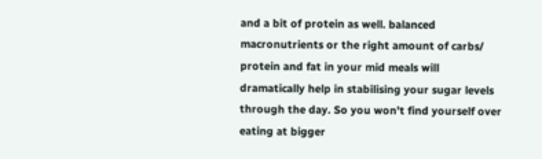and a bit of protein as well. balanced macronutrients or the right amount of carbs/ protein and fat in your mid meals will dramatically help in stabilising your sugar levels through the day. So you won’t find yourself over eating at bigger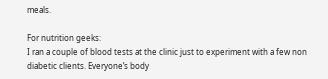meals.

For nutrition geeks:
I ran a couple of blood tests at the clinic just to experiment with a few non diabetic clients. Everyone’s body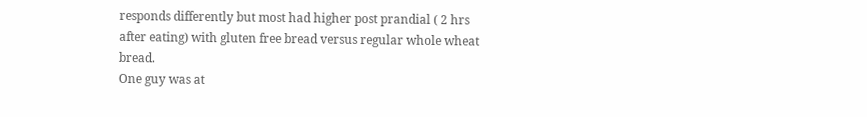responds differently but most had higher post prandial ( 2 hrs after eating) with gluten free bread versus regular whole wheat bread.
One guy was at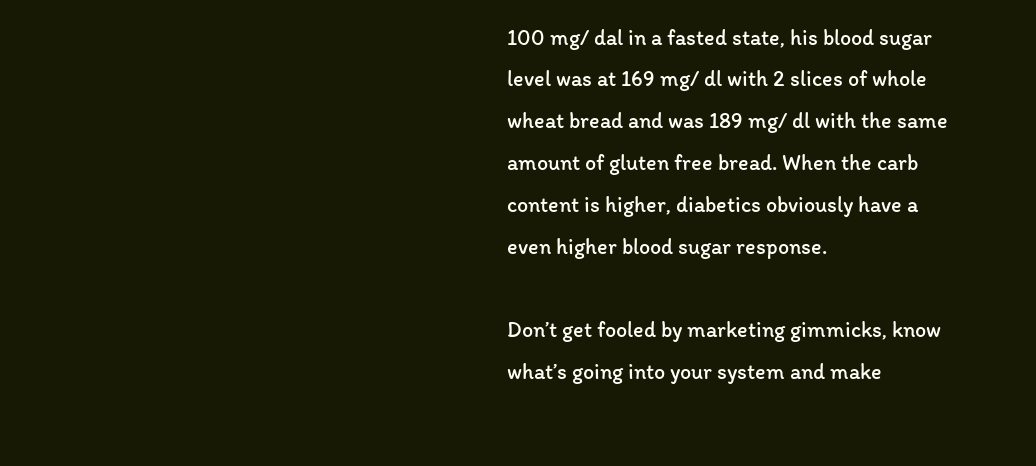100 mg/ dal in a fasted state, his blood sugar level was at 169 mg/ dl with 2 slices of whole wheat bread and was 189 mg/ dl with the same amount of gluten free bread. When the carb content is higher, diabetics obviously have a even higher blood sugar response.

Don’t get fooled by marketing gimmicks, know what’s going into your system and make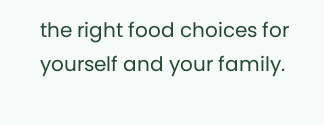the right food choices for yourself and your family.